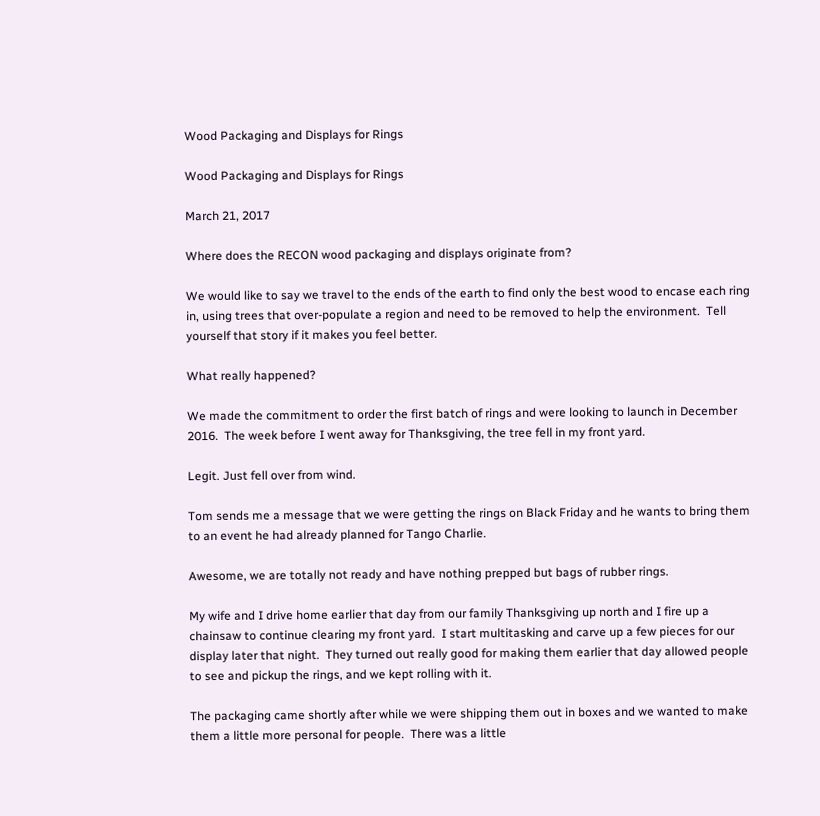Wood Packaging and Displays for Rings

Wood Packaging and Displays for Rings

March 21, 2017

Where does the RECON wood packaging and displays originate from?

We would like to say we travel to the ends of the earth to find only the best wood to encase each ring in, using trees that over-populate a region and need to be removed to help the environment.  Tell yourself that story if it makes you feel better.

What really happened?

We made the commitment to order the first batch of rings and were looking to launch in December 2016.  The week before I went away for Thanksgiving, the tree fell in my front yard.

Legit. Just fell over from wind.

Tom sends me a message that we were getting the rings on Black Friday and he wants to bring them to an event he had already planned for Tango Charlie.

Awesome, we are totally not ready and have nothing prepped but bags of rubber rings.

My wife and I drive home earlier that day from our family Thanksgiving up north and I fire up a chainsaw to continue clearing my front yard.  I start multitasking and carve up a few pieces for our display later that night.  They turned out really good for making them earlier that day allowed people to see and pickup the rings, and we kept rolling with it.

The packaging came shortly after while we were shipping them out in boxes and we wanted to make them a little more personal for people.  There was a little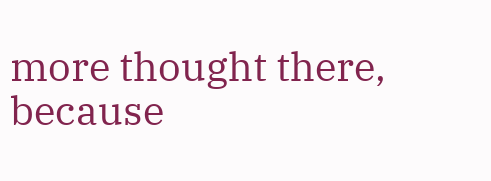more thought there, because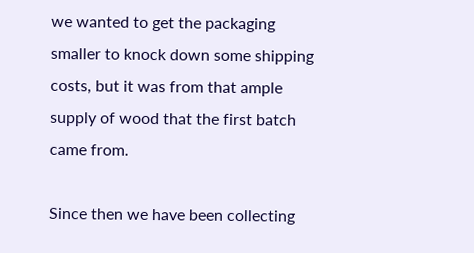we wanted to get the packaging smaller to knock down some shipping costs, but it was from that ample supply of wood that the first batch came from.

Since then we have been collecting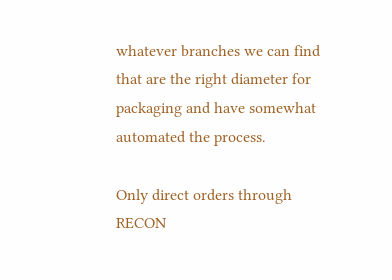whatever branches we can find that are the right diameter for packaging and have somewhat automated the process.

Only direct orders through RECON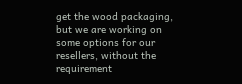get the wood packaging, but we are working on some options for our resellers, without the requirement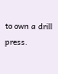to own a drill press.